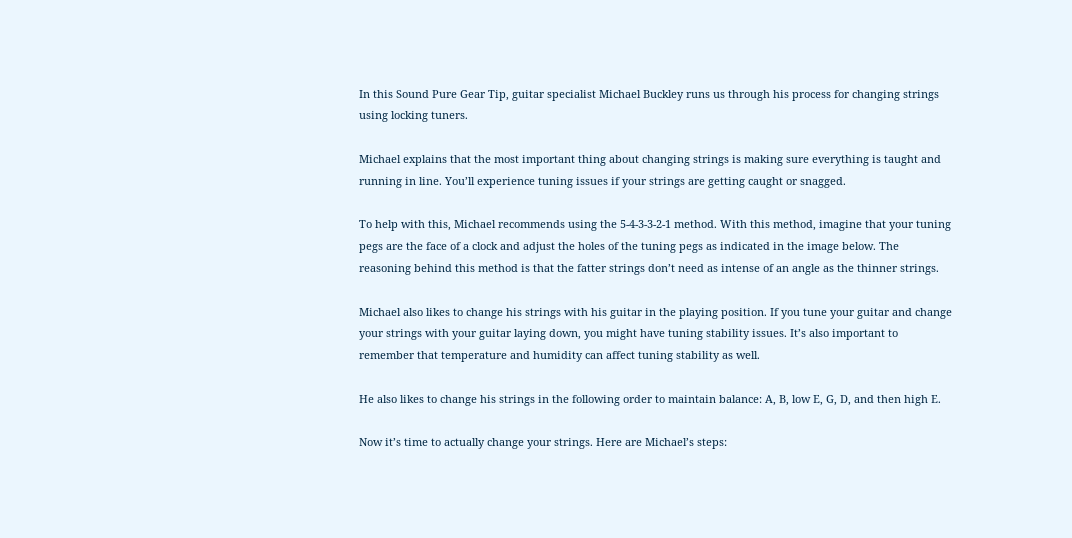In this Sound Pure Gear Tip, guitar specialist Michael Buckley runs us through his process for changing strings using locking tuners.

Michael explains that the most important thing about changing strings is making sure everything is taught and running in line. You’ll experience tuning issues if your strings are getting caught or snagged.

To help with this, Michael recommends using the 5-4-3-3-2-1 method. With this method, imagine that your tuning pegs are the face of a clock and adjust the holes of the tuning pegs as indicated in the image below. The reasoning behind this method is that the fatter strings don’t need as intense of an angle as the thinner strings.

Michael also likes to change his strings with his guitar in the playing position. If you tune your guitar and change your strings with your guitar laying down, you might have tuning stability issues. It’s also important to remember that temperature and humidity can affect tuning stability as well.

He also likes to change his strings in the following order to maintain balance: A, B, low E, G, D, and then high E.

Now it’s time to actually change your strings. Here are Michael’s steps: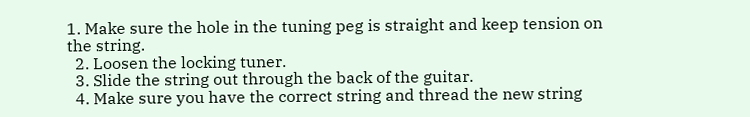1. Make sure the hole in the tuning peg is straight and keep tension on the string.
  2. Loosen the locking tuner.
  3. Slide the string out through the back of the guitar.
  4. Make sure you have the correct string and thread the new string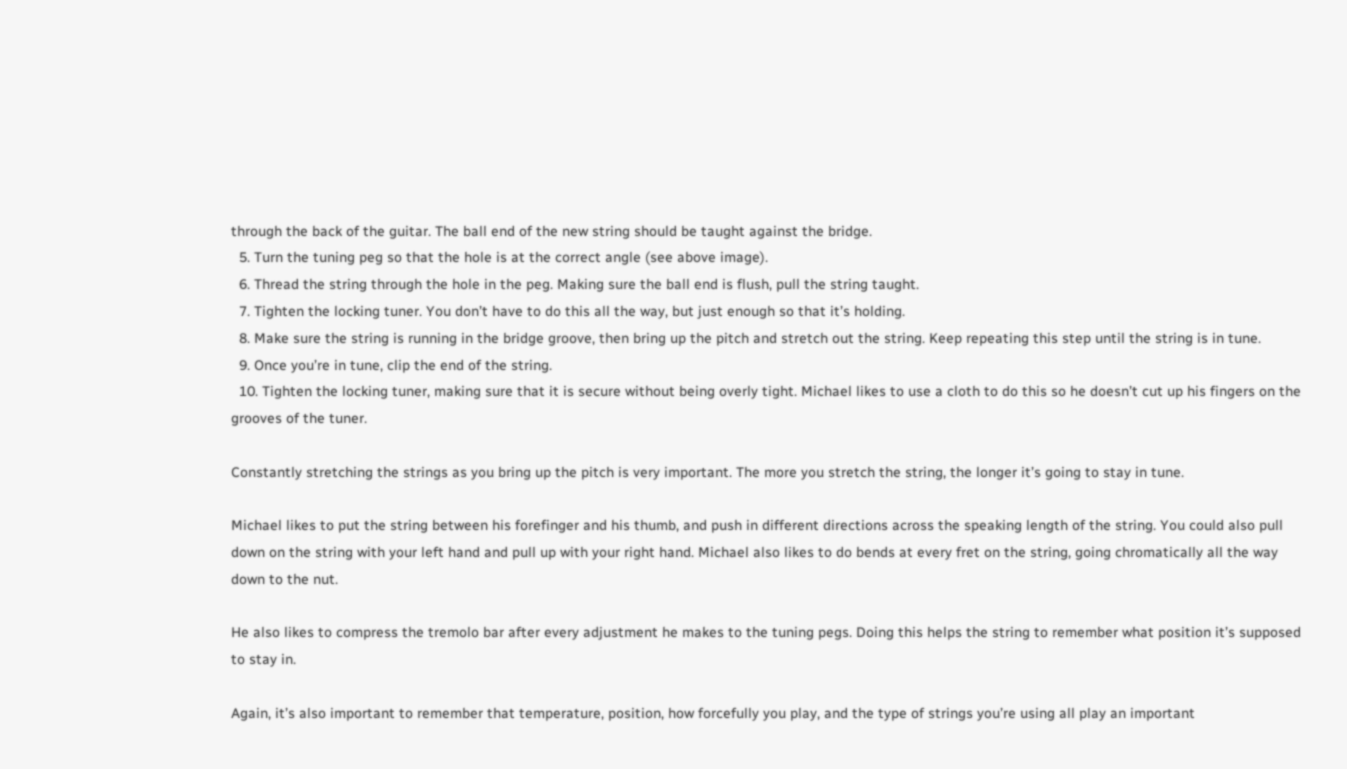through the back of the guitar. The ball end of the new string should be taught against the bridge.
  5. Turn the tuning peg so that the hole is at the correct angle (see above image).
  6. Thread the string through the hole in the peg. Making sure the ball end is flush, pull the string taught.
  7. Tighten the locking tuner. You don’t have to do this all the way, but just enough so that it’s holding.
  8. Make sure the string is running in the bridge groove, then bring up the pitch and stretch out the string. Keep repeating this step until the string is in tune.
  9. Once you’re in tune, clip the end of the string.
  10. Tighten the locking tuner, making sure that it is secure without being overly tight. Michael likes to use a cloth to do this so he doesn’t cut up his fingers on the grooves of the tuner.

Constantly stretching the strings as you bring up the pitch is very important. The more you stretch the string, the longer it’s going to stay in tune.

Michael likes to put the string between his forefinger and his thumb, and push in different directions across the speaking length of the string. You could also pull down on the string with your left hand and pull up with your right hand. Michael also likes to do bends at every fret on the string, going chromatically all the way down to the nut.

He also likes to compress the tremolo bar after every adjustment he makes to the tuning pegs. Doing this helps the string to remember what position it’s supposed to stay in.

Again, it’s also important to remember that temperature, position, how forcefully you play, and the type of strings you’re using all play an important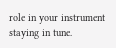role in your instrument staying in tune.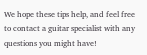We hope these tips help, and feel free to contact a guitar specialist with any questions you might have!